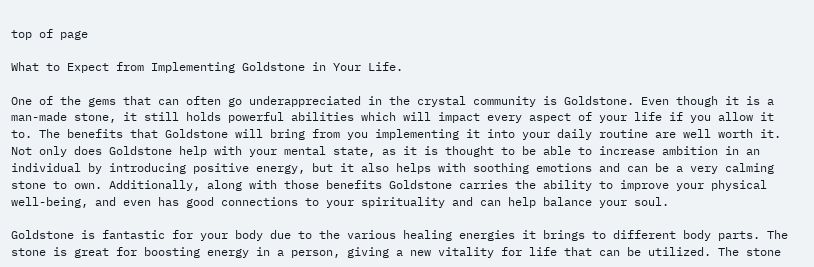top of page

What to Expect from Implementing Goldstone in Your Life.

One of the gems that can often go underappreciated in the crystal community is Goldstone. Even though it is a man-made stone, it still holds powerful abilities which will impact every aspect of your life if you allow it to. The benefits that Goldstone will bring from you implementing it into your daily routine are well worth it. Not only does Goldstone help with your mental state, as it is thought to be able to increase ambition in an individual by introducing positive energy, but it also helps with soothing emotions and can be a very calming stone to own. Additionally, along with those benefits Goldstone carries the ability to improve your physical well-being, and even has good connections to your spirituality and can help balance your soul.

Goldstone is fantastic for your body due to the various healing energies it brings to different body parts. The stone is great for boosting energy in a person, giving a new vitality for life that can be utilized. The stone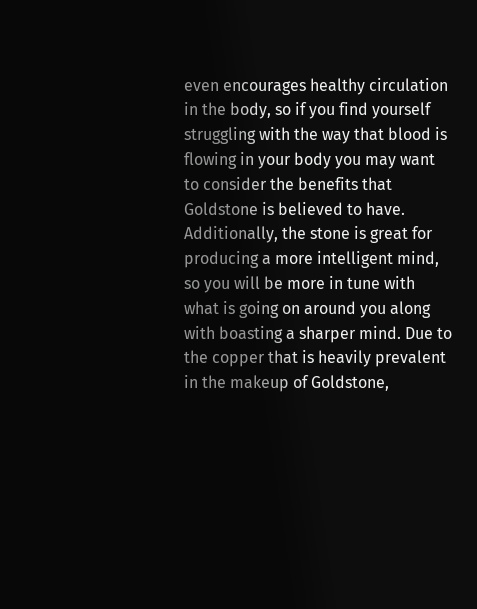even encourages healthy circulation in the body, so if you find yourself struggling with the way that blood is flowing in your body you may want to consider the benefits that Goldstone is believed to have. Additionally, the stone is great for producing a more intelligent mind, so you will be more in tune with what is going on around you along with boasting a sharper mind. Due to the copper that is heavily prevalent in the makeup of Goldstone,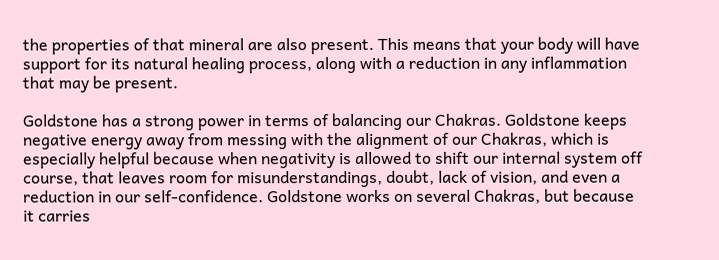the properties of that mineral are also present. This means that your body will have support for its natural healing process, along with a reduction in any inflammation that may be present.

Goldstone has a strong power in terms of balancing our Chakras. Goldstone keeps negative energy away from messing with the alignment of our Chakras, which is especially helpful because when negativity is allowed to shift our internal system off course, that leaves room for misunderstandings, doubt, lack of vision, and even a reduction in our self-confidence. Goldstone works on several Chakras, but because it carries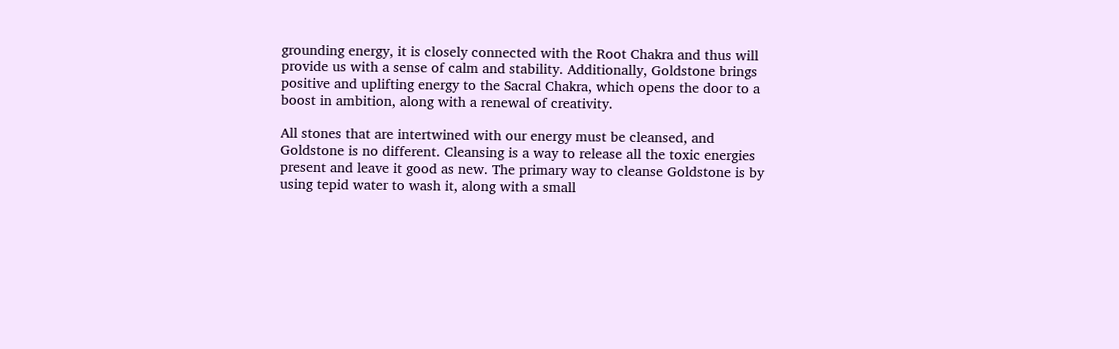grounding energy, it is closely connected with the Root Chakra and thus will provide us with a sense of calm and stability. Additionally, Goldstone brings positive and uplifting energy to the Sacral Chakra, which opens the door to a boost in ambition, along with a renewal of creativity.

All stones that are intertwined with our energy must be cleansed, and Goldstone is no different. Cleansing is a way to release all the toxic energies present and leave it good as new. The primary way to cleanse Goldstone is by using tepid water to wash it, along with a small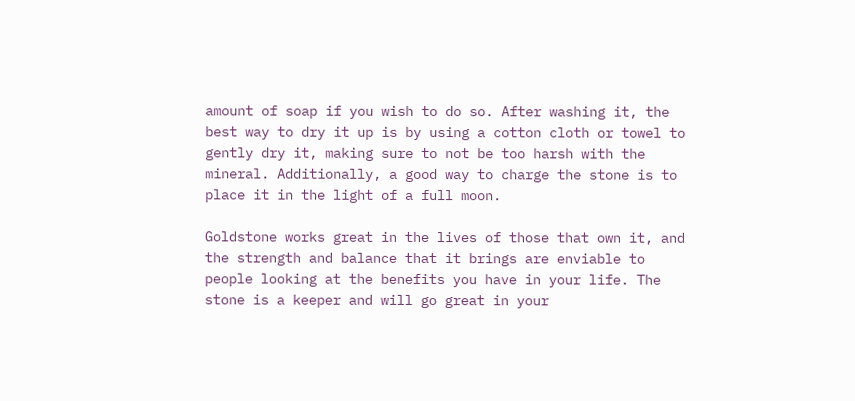amount of soap if you wish to do so. After washing it, the best way to dry it up is by using a cotton cloth or towel to gently dry it, making sure to not be too harsh with the mineral. Additionally, a good way to charge the stone is to place it in the light of a full moon.

Goldstone works great in the lives of those that own it, and the strength and balance that it brings are enviable to people looking at the benefits you have in your life. The stone is a keeper and will go great in your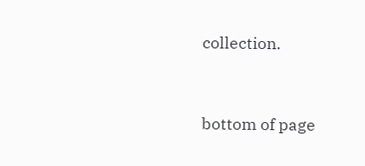collection.


bottom of page